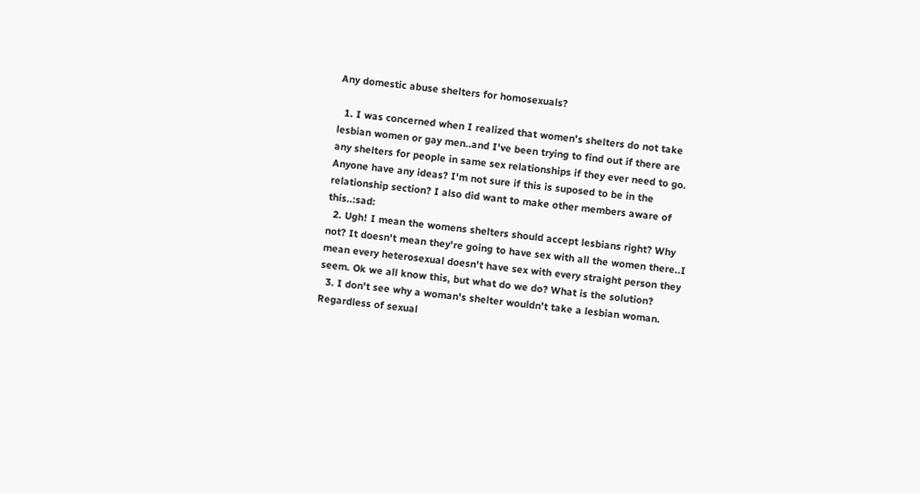Any domestic abuse shelters for homosexuals?

  1. I was concerned when I realized that women's shelters do not take lesbian women or gay men..and I've been trying to find out if there are any shelters for people in same sex relationships if they ever need to go. Anyone have any ideas? I'm not sure if this is suposed to be in the relationship section? I also did want to make other members aware of this..:sad:
  2. Ugh! I mean the womens shelters should accept lesbians right? Why not? It doesn't mean they're going to have sex with all the women there..I mean every heterosexual doesn't have sex with every straight person they seem. Ok we all know this, but what do we do? What is the solution?
  3. I don't see why a woman's shelter wouldn't take a lesbian woman. Regardless of sexual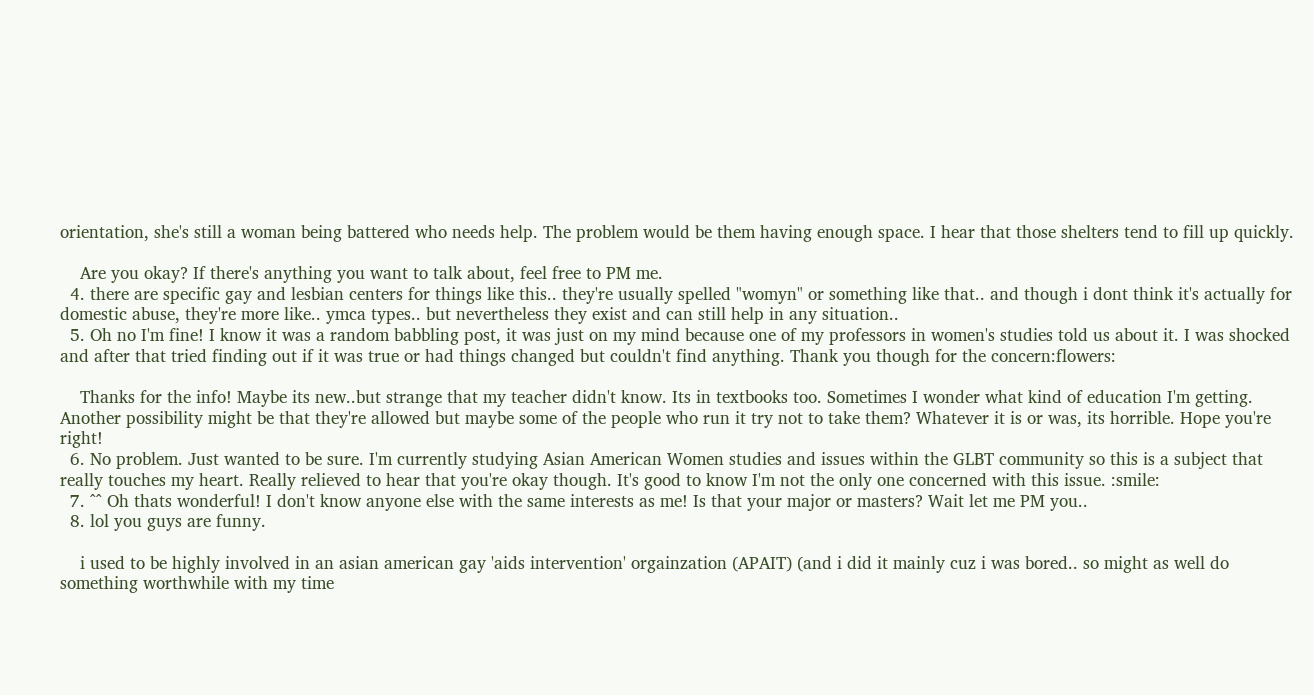orientation, she's still a woman being battered who needs help. The problem would be them having enough space. I hear that those shelters tend to fill up quickly.

    Are you okay? If there's anything you want to talk about, feel free to PM me.
  4. there are specific gay and lesbian centers for things like this.. they're usually spelled "womyn" or something like that.. and though i dont think it's actually for domestic abuse, they're more like.. ymca types.. but nevertheless they exist and can still help in any situation..
  5. Oh no I'm fine! I know it was a random babbling post, it was just on my mind because one of my professors in women's studies told us about it. I was shocked and after that tried finding out if it was true or had things changed but couldn't find anything. Thank you though for the concern:flowers:

    Thanks for the info! Maybe its new..but strange that my teacher didn't know. Its in textbooks too. Sometimes I wonder what kind of education I'm getting. Another possibility might be that they're allowed but maybe some of the people who run it try not to take them? Whatever it is or was, its horrible. Hope you're right!
  6. No problem. Just wanted to be sure. I'm currently studying Asian American Women studies and issues within the GLBT community so this is a subject that really touches my heart. Really relieved to hear that you're okay though. It's good to know I'm not the only one concerned with this issue. :smile:
  7. ^^ Oh thats wonderful! I don't know anyone else with the same interests as me! Is that your major or masters? Wait let me PM you..
  8. lol you guys are funny.

    i used to be highly involved in an asian american gay 'aids intervention' orgainzation (APAIT) (and i did it mainly cuz i was bored.. so might as well do something worthwhile with my time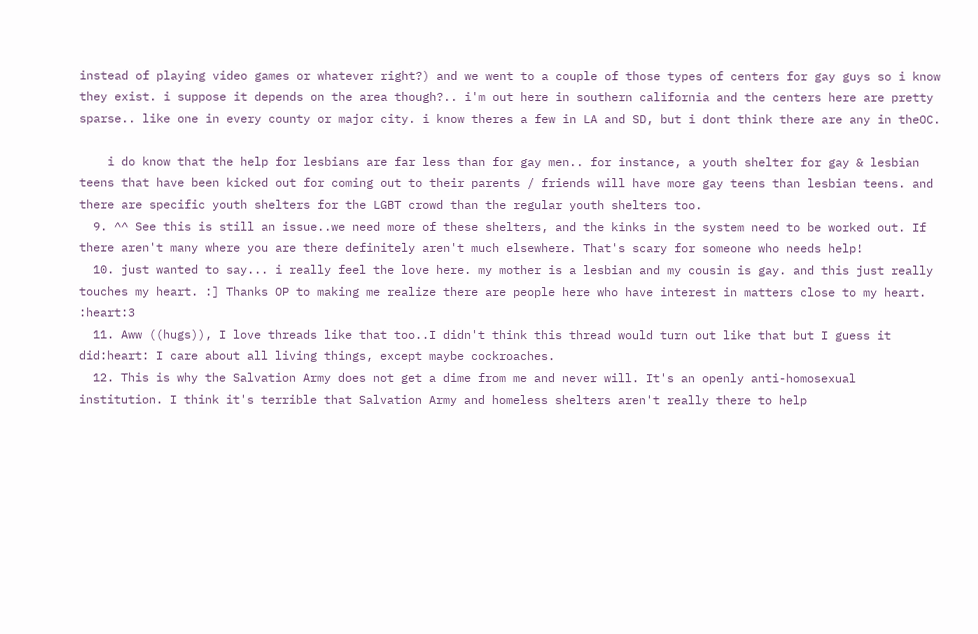instead of playing video games or whatever right?) and we went to a couple of those types of centers for gay guys so i know they exist. i suppose it depends on the area though?.. i'm out here in southern california and the centers here are pretty sparse.. like one in every county or major city. i know theres a few in LA and SD, but i dont think there are any in theOC.

    i do know that the help for lesbians are far less than for gay men.. for instance, a youth shelter for gay & lesbian teens that have been kicked out for coming out to their parents / friends will have more gay teens than lesbian teens. and there are specific youth shelters for the LGBT crowd than the regular youth shelters too.
  9. ^^ See this is still an issue..we need more of these shelters, and the kinks in the system need to be worked out. If there aren't many where you are there definitely aren't much elsewhere. That's scary for someone who needs help!
  10. just wanted to say... i really feel the love here. my mother is a lesbian and my cousin is gay. and this just really touches my heart. :] Thanks OP to making me realize there are people here who have interest in matters close to my heart. :heart:3
  11. Aww ((hugs)), I love threads like that too..I didn't think this thread would turn out like that but I guess it did:heart: I care about all living things, except maybe cockroaches.
  12. This is why the Salvation Army does not get a dime from me and never will. It's an openly anti-homosexual institution. I think it's terrible that Salvation Army and homeless shelters aren't really there to help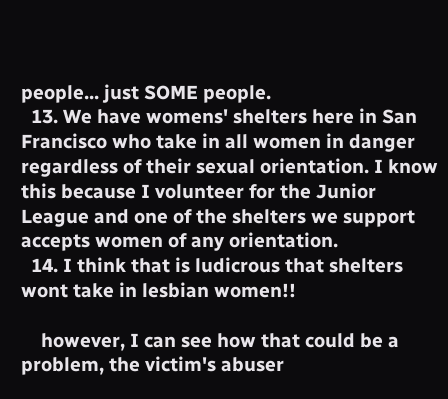people... just SOME people.
  13. We have womens' shelters here in San Francisco who take in all women in danger regardless of their sexual orientation. I know this because I volunteer for the Junior League and one of the shelters we support accepts women of any orientation.
  14. I think that is ludicrous that shelters wont take in lesbian women!!

    however, I can see how that could be a problem, the victim's abuser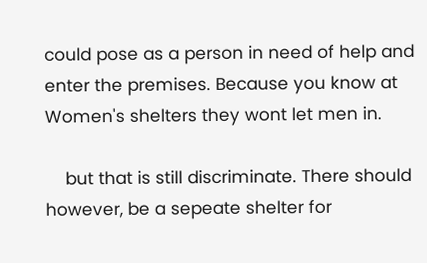could pose as a person in need of help and enter the premises. Because you know at Women's shelters they wont let men in.

    but that is still discriminate. There should however, be a sepeate shelter for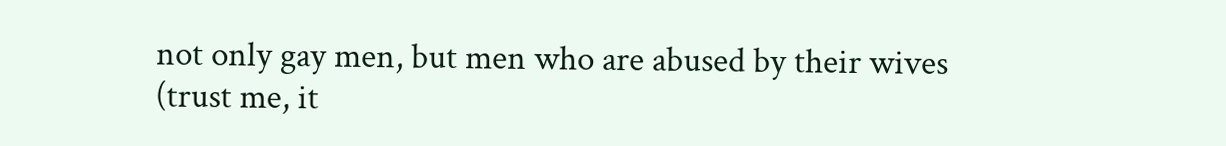not only gay men, but men who are abused by their wives (trust me, it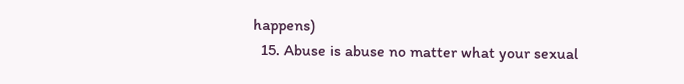happens)
  15. Abuse is abuse no matter what your sexual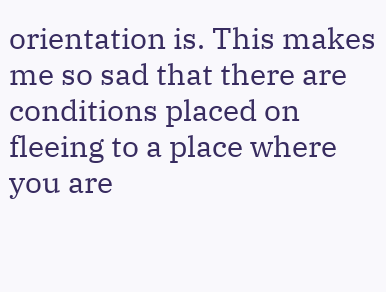orientation is. This makes me so sad that there are conditions placed on fleeing to a place where you are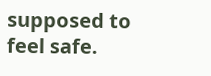supposed to feel safe.